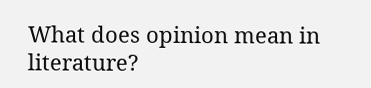What does opinion mean in literature?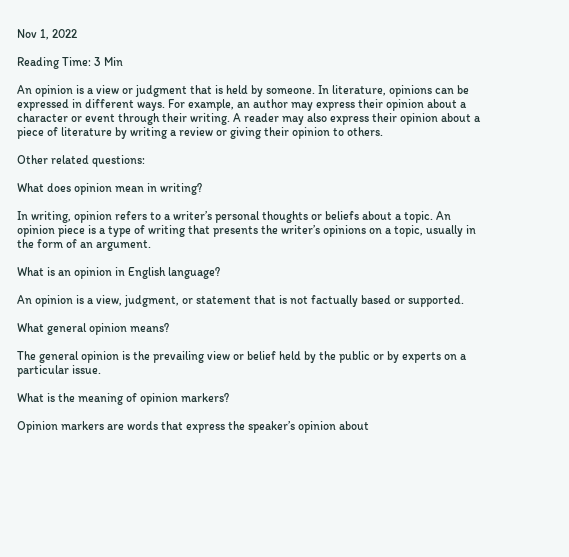Nov 1, 2022

Reading Time: 3 Min

An opinion is a view or judgment that is held by someone. In literature, opinions can be expressed in different ways. For example, an author may express their opinion about a character or event through their writing. A reader may also express their opinion about a piece of literature by writing a review or giving their opinion to others.

Other related questions:

What does opinion mean in writing?

In writing, opinion refers to a writer’s personal thoughts or beliefs about a topic. An opinion piece is a type of writing that presents the writer’s opinions on a topic, usually in the form of an argument.

What is an opinion in English language?

An opinion is a view, judgment, or statement that is not factually based or supported.

What general opinion means?

The general opinion is the prevailing view or belief held by the public or by experts on a particular issue.

What is the meaning of opinion markers?

Opinion markers are words that express the speaker’s opinion about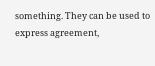something. They can be used to express agreement,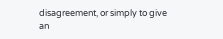disagreement, or simply to give an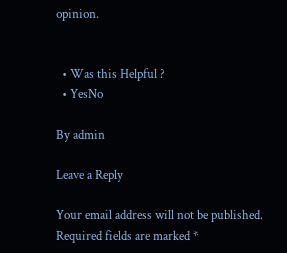opinion.


  • Was this Helpful ?
  • YesNo

By admin

Leave a Reply

Your email address will not be published. Required fields are marked *